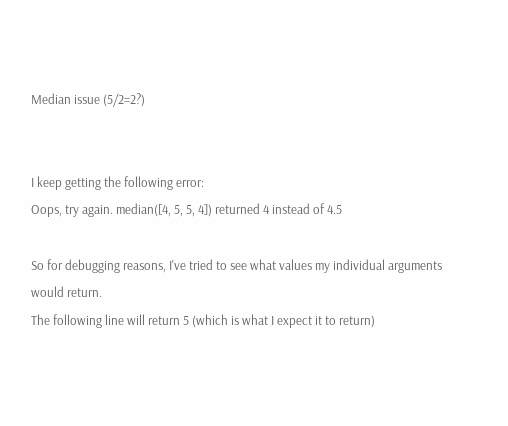Median issue (5/2=2?)


I keep getting the following error:
Oops, try again. median([4, 5, 5, 4]) returned 4 instead of 4.5

So for debugging reasons, I've tried to see what values my individual arguments would return.
The following line will return 5 (which is what I expect it to return)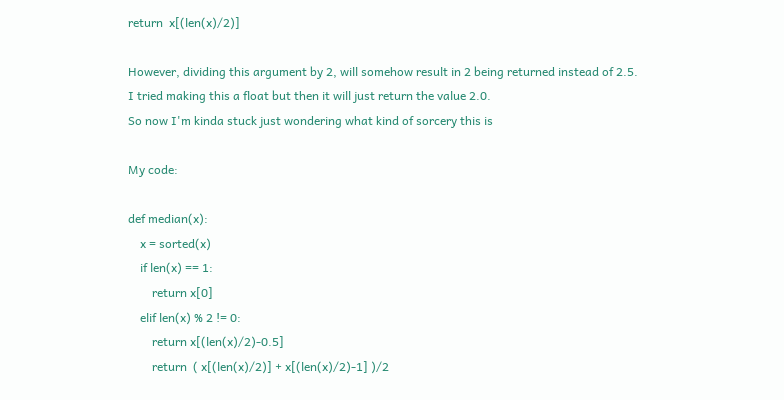return  x[(len(x)/2)]

However, dividing this argument by 2, will somehow result in 2 being returned instead of 2.5.
I tried making this a float but then it will just return the value 2.0.
So now I'm kinda stuck just wondering what kind of sorcery this is

My code:

def median(x):
    x = sorted(x)
    if len(x) == 1:
        return x[0]
    elif len(x) % 2 != 0:
        return x[(len(x)/2)-0.5]
        return  ( x[(len(x)/2)] + x[(len(x)/2)-1] )/2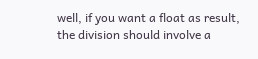well, if you want a float as result, the division should involve a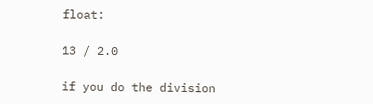float:

13 / 2.0

if you do the division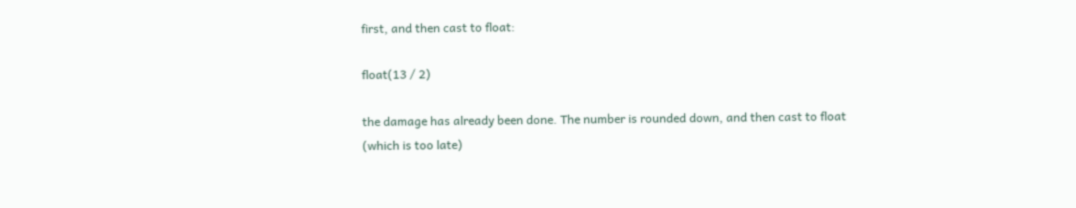first, and then cast to float:

float(13 / 2)

the damage has already been done. The number is rounded down, and then cast to float (which is too late)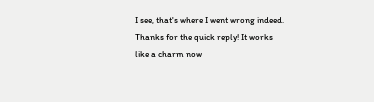I see, that's where I went wrong indeed.
Thanks for the quick reply! It works like a charm now